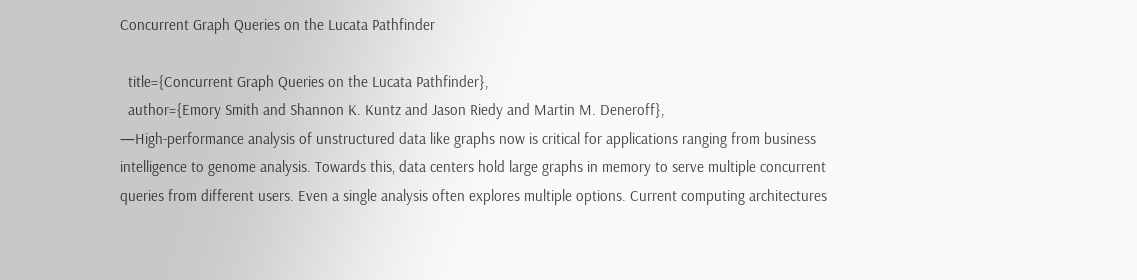Concurrent Graph Queries on the Lucata Pathfinder

  title={Concurrent Graph Queries on the Lucata Pathfinder},
  author={Emory Smith and Shannon K. Kuntz and Jason Riedy and Martin M. Deneroff},
—High-performance analysis of unstructured data like graphs now is critical for applications ranging from business intelligence to genome analysis. Towards this, data centers hold large graphs in memory to serve multiple concurrent queries from different users. Even a single analysis often explores multiple options. Current computing architectures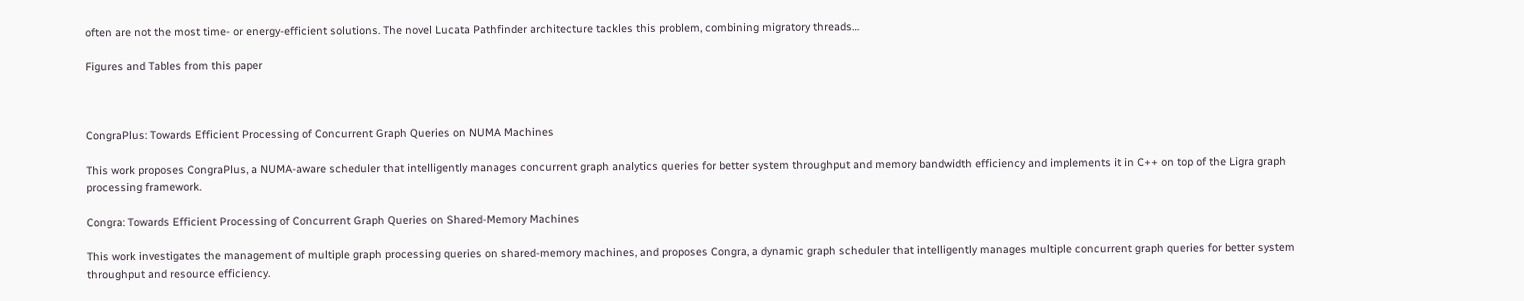often are not the most time- or energy-efficient solutions. The novel Lucata Pathfinder architecture tackles this problem, combining migratory threads…

Figures and Tables from this paper



CongraPlus: Towards Efficient Processing of Concurrent Graph Queries on NUMA Machines

This work proposes CongraPlus, a NUMA-aware scheduler that intelligently manages concurrent graph analytics queries for better system throughput and memory bandwidth efficiency and implements it in C++ on top of the Ligra graph processing framework.

Congra: Towards Efficient Processing of Concurrent Graph Queries on Shared-Memory Machines

This work investigates the management of multiple graph processing queries on shared-memory machines, and proposes Congra, a dynamic graph scheduler that intelligently manages multiple concurrent graph queries for better system throughput and resource efficiency.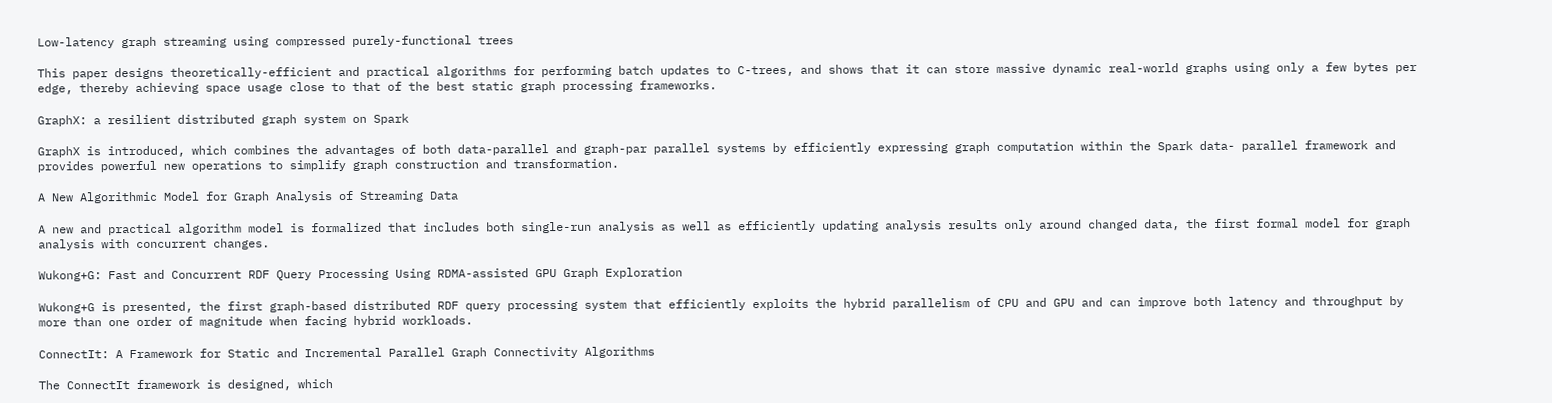Low-latency graph streaming using compressed purely-functional trees

This paper designs theoretically-efficient and practical algorithms for performing batch updates to C-trees, and shows that it can store massive dynamic real-world graphs using only a few bytes per edge, thereby achieving space usage close to that of the best static graph processing frameworks.

GraphX: a resilient distributed graph system on Spark

GraphX is introduced, which combines the advantages of both data-parallel and graph-par parallel systems by efficiently expressing graph computation within the Spark data- parallel framework and provides powerful new operations to simplify graph construction and transformation.

A New Algorithmic Model for Graph Analysis of Streaming Data

A new and practical algorithm model is formalized that includes both single-run analysis as well as efficiently updating analysis results only around changed data, the first formal model for graph analysis with concurrent changes.

Wukong+G: Fast and Concurrent RDF Query Processing Using RDMA-assisted GPU Graph Exploration

Wukong+G is presented, the first graph-based distributed RDF query processing system that efficiently exploits the hybrid parallelism of CPU and GPU and can improve both latency and throughput by more than one order of magnitude when facing hybrid workloads.

ConnectIt: A Framework for Static and Incremental Parallel Graph Connectivity Algorithms

The ConnectIt framework is designed, which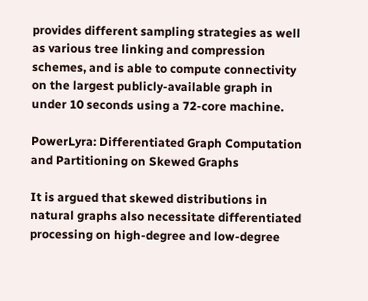provides different sampling strategies as well as various tree linking and compression schemes, and is able to compute connectivity on the largest publicly-available graph in under 10 seconds using a 72-core machine.

PowerLyra: Differentiated Graph Computation and Partitioning on Skewed Graphs

It is argued that skewed distributions in natural graphs also necessitate differentiated processing on high-degree and low-degree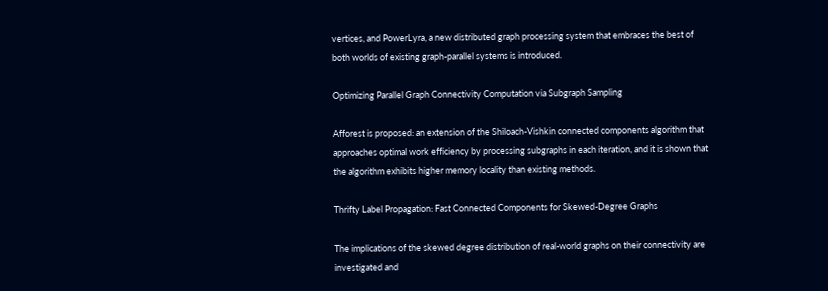vertices, and PowerLyra, a new distributed graph processing system that embraces the best of both worlds of existing graph-parallel systems is introduced.

Optimizing Parallel Graph Connectivity Computation via Subgraph Sampling

Afforest is proposed: an extension of the Shiloach-Vishkin connected components algorithm that approaches optimal work efficiency by processing subgraphs in each iteration, and it is shown that the algorithm exhibits higher memory locality than existing methods.

Thrifty Label Propagation: Fast Connected Components for Skewed-Degree Graphs

The implications of the skewed degree distribution of real-world graphs on their connectivity are investigated and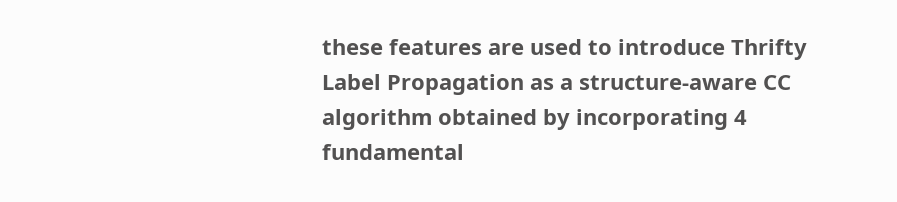these features are used to introduce Thrifty Label Propagation as a structure-aware CC algorithm obtained by incorporating 4 fundamental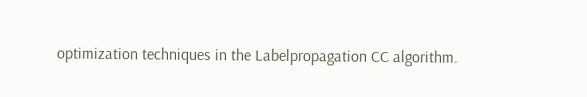optimization techniques in the Labelpropagation CC algorithm.